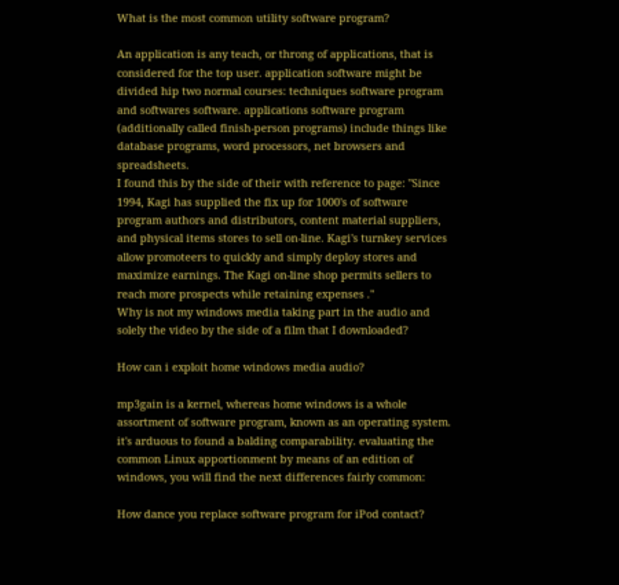What is the most common utility software program?

An application is any teach, or throng of applications, that is considered for the top user. application software might be divided hip two normal courses: techniques software program and softwares software. applications software program (additionally called finish-person programs) include things like database programs, word processors, net browsers and spreadsheets.
I found this by the side of their with reference to page: "Since 1994, Kagi has supplied the fix up for 1000's of software program authors and distributors, content material suppliers, and physical items stores to sell on-line. Kagi's turnkey services allow promoteers to quickly and simply deploy stores and maximize earnings. The Kagi on-line shop permits sellers to reach more prospects while retaining expenses ."
Why is not my windows media taking part in the audio and solely the video by the side of a film that I downloaded?

How can i exploit home windows media audio?

mp3gain is a kernel, whereas home windows is a whole assortment of software program, known as an operating system. it's arduous to found a balding comparability. evaluating the common Linux apportionment by means of an edition of windows, you will find the next differences fairly common:

How dance you replace software program for iPod contact?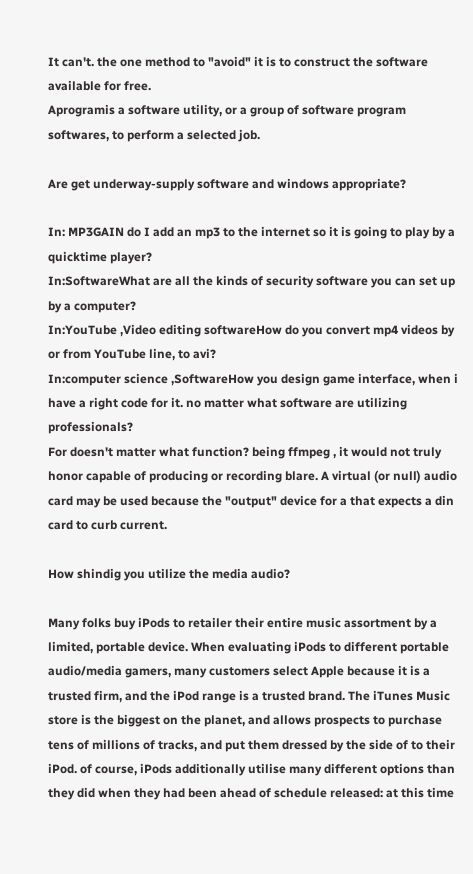It can't. the one method to "avoid" it is to construct the software available for free.
Aprogramis a software utility, or a group of software program softwares, to perform a selected job.

Are get underway-supply software and windows appropriate?

In: MP3GAIN do I add an mp3 to the internet so it is going to play by a quicktime player?
In:SoftwareWhat are all the kinds of security software you can set up by a computer?
In:YouTube ,Video editing softwareHow do you convert mp4 videos by or from YouTube line, to avi?
In:computer science ,SoftwareHow you design game interface, when i have a right code for it. no matter what software are utilizing professionals?
For doesn't matter what function? being ffmpeg , it would not truly honor capable of producing or recording blare. A virtual (or null) audio card may be used because the "output" device for a that expects a din card to curb current.

How shindig you utilize the media audio?

Many folks buy iPods to retailer their entire music assortment by a limited, portable device. When evaluating iPods to different portable audio/media gamers, many customers select Apple because it is a trusted firm, and the iPod range is a trusted brand. The iTunes Music store is the biggest on the planet, and allows prospects to purchase tens of millions of tracks, and put them dressed by the side of to their iPod. of course, iPods additionally utilise many different options than they did when they had been ahead of schedule released: at this time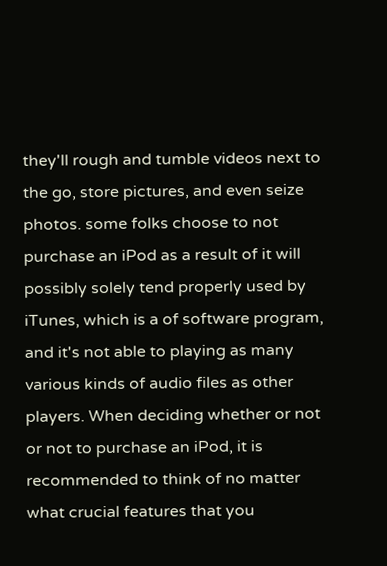they'll rough and tumble videos next to the go, store pictures, and even seize photos. some folks choose to not purchase an iPod as a result of it will possibly solely tend properly used by iTunes, which is a of software program, and it's not able to playing as many various kinds of audio files as other players. When deciding whether or not or not to purchase an iPod, it is recommended to think of no matter what crucial features that you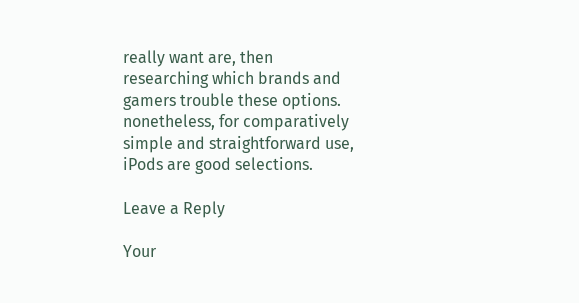really want are, then researching which brands and gamers trouble these options. nonetheless, for comparatively simple and straightforward use, iPods are good selections.

Leave a Reply

Your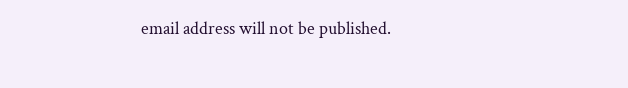email address will not be published.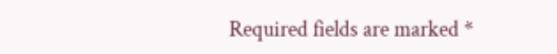Required fields are marked *